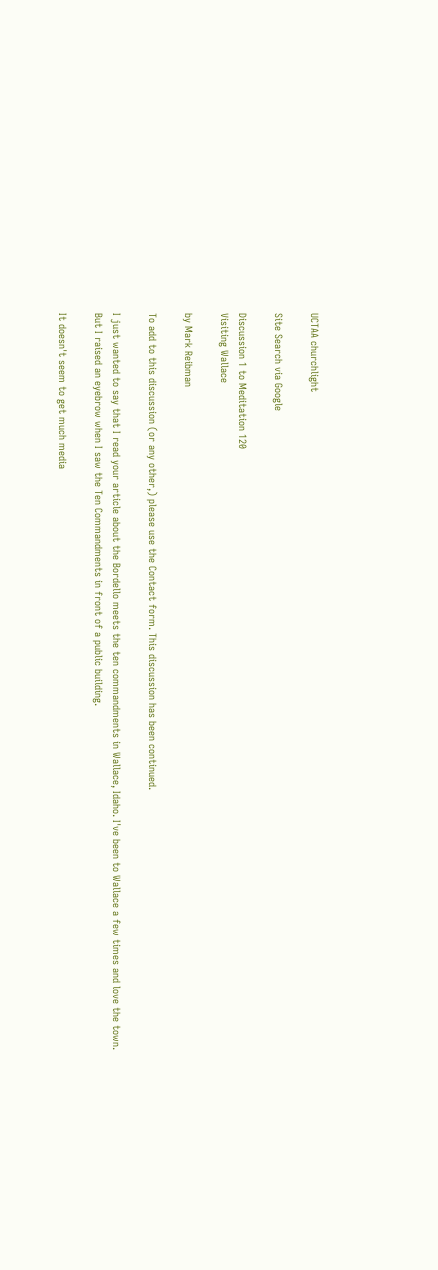UCTAA churchlight

Site Search via Google

Discussion 1 to Meditation 120
Visiting Wallace

by Mark Reibman

To add to this discussion (or any other,) please use the Contact form. This discussion has been continued.

I just wanted to say that I read your article about the Bordello meets the ten commandments in Wallace, Idaho. I've been to Wallace a few times and love the town. But I raised an eyebrow when I saw the Ten Commandments in front of a public building.

It doesn't seem to get much media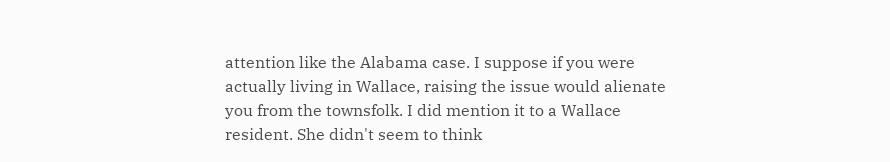attention like the Alabama case. I suppose if you were actually living in Wallace, raising the issue would alienate you from the townsfolk. I did mention it to a Wallace resident. She didn't seem to think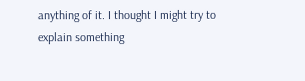anything of it. I thought I might try to explain something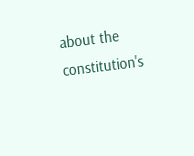about the constitution's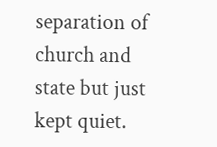separation of church and state but just kept quiet.